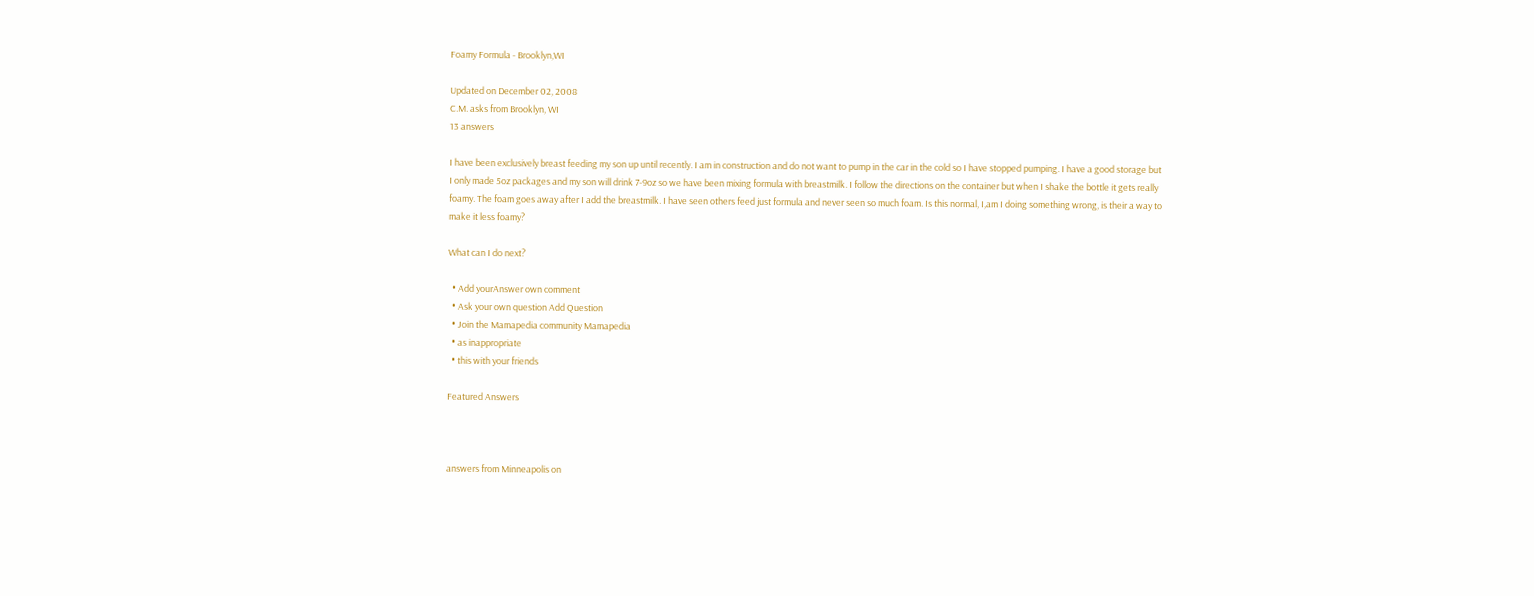Foamy Formula - Brooklyn,WI

Updated on December 02, 2008
C.M. asks from Brooklyn, WI
13 answers

I have been exclusively breast feeding my son up until recently. I am in construction and do not want to pump in the car in the cold so I have stopped pumping. I have a good storage but I only made 5oz packages and my son will drink 7-9oz so we have been mixing formula with breastmilk. I follow the directions on the container but when I shake the bottle it gets really foamy. The foam goes away after I add the breastmilk. I have seen others feed just formula and never seen so much foam. Is this normal, I,am I doing something wrong, is their a way to make it less foamy?

What can I do next?

  • Add yourAnswer own comment
  • Ask your own question Add Question
  • Join the Mamapedia community Mamapedia
  • as inappropriate
  • this with your friends

Featured Answers



answers from Minneapolis on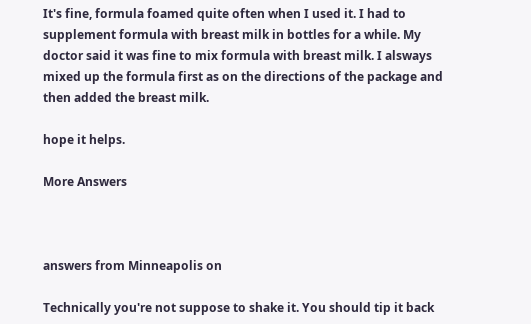It's fine, formula foamed quite often when I used it. I had to supplement formula with breast milk in bottles for a while. My doctor said it was fine to mix formula with breast milk. I alsways mixed up the formula first as on the directions of the package and then added the breast milk.

hope it helps.

More Answers



answers from Minneapolis on

Technically you're not suppose to shake it. You should tip it back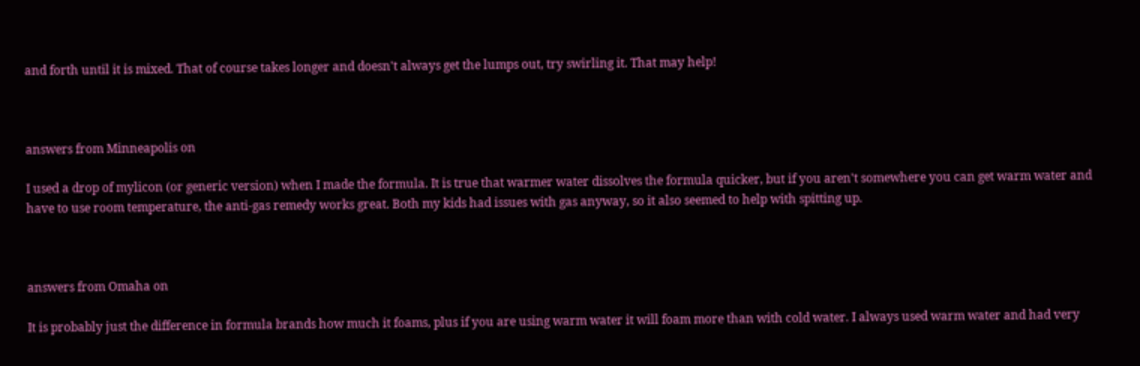and forth until it is mixed. That of course takes longer and doesn't always get the lumps out, try swirling it. That may help!



answers from Minneapolis on

I used a drop of mylicon (or generic version) when I made the formula. It is true that warmer water dissolves the formula quicker, but if you aren't somewhere you can get warm water and have to use room temperature, the anti-gas remedy works great. Both my kids had issues with gas anyway, so it also seemed to help with spitting up.



answers from Omaha on

It is probably just the difference in formula brands how much it foams, plus if you are using warm water it will foam more than with cold water. I always used warm water and had very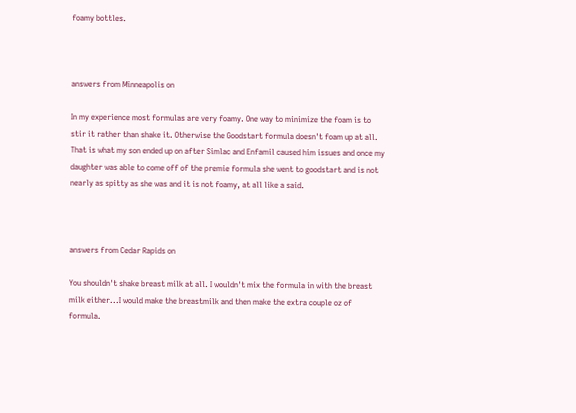foamy bottles.



answers from Minneapolis on

In my experience most formulas are very foamy. One way to minimize the foam is to stir it rather than shake it. Otherwise the Goodstart formula doesn't foam up at all. That is what my son ended up on after Simlac and Enfamil caused him issues and once my daughter was able to come off of the premie formula she went to goodstart and is not nearly as spitty as she was and it is not foamy, at all like a said.



answers from Cedar Rapids on

You shouldn't shake breast milk at all. I wouldn't mix the formula in with the breast milk either...I would make the breastmilk and then make the extra couple oz of formula.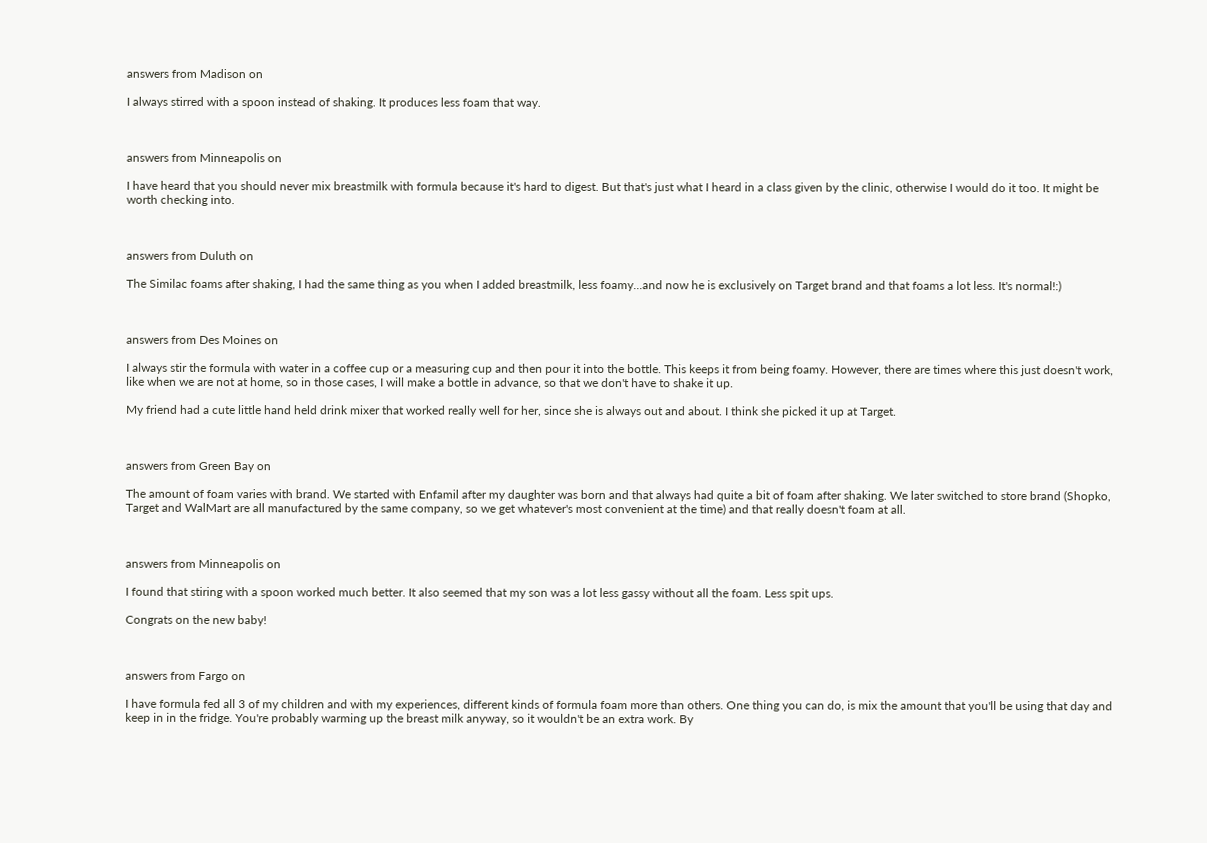answers from Madison on

I always stirred with a spoon instead of shaking. It produces less foam that way.



answers from Minneapolis on

I have heard that you should never mix breastmilk with formula because it's hard to digest. But that's just what I heard in a class given by the clinic, otherwise I would do it too. It might be worth checking into.



answers from Duluth on

The Similac foams after shaking, I had the same thing as you when I added breastmilk, less foamy...and now he is exclusively on Target brand and that foams a lot less. It's normal!:)



answers from Des Moines on

I always stir the formula with water in a coffee cup or a measuring cup and then pour it into the bottle. This keeps it from being foamy. However, there are times where this just doesn't work, like when we are not at home, so in those cases, I will make a bottle in advance, so that we don't have to shake it up.

My friend had a cute little hand held drink mixer that worked really well for her, since she is always out and about. I think she picked it up at Target.



answers from Green Bay on

The amount of foam varies with brand. We started with Enfamil after my daughter was born and that always had quite a bit of foam after shaking. We later switched to store brand (Shopko, Target and WalMart are all manufactured by the same company, so we get whatever's most convenient at the time) and that really doesn't foam at all.



answers from Minneapolis on

I found that stiring with a spoon worked much better. It also seemed that my son was a lot less gassy without all the foam. Less spit ups.

Congrats on the new baby!



answers from Fargo on

I have formula fed all 3 of my children and with my experiences, different kinds of formula foam more than others. One thing you can do, is mix the amount that you'll be using that day and keep in in the fridge. You're probably warming up the breast milk anyway, so it wouldn't be an extra work. By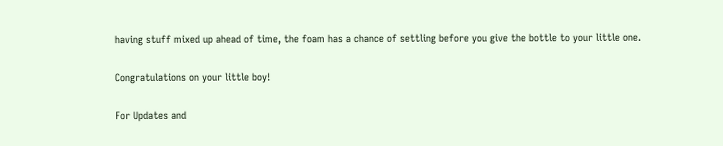having stuff mixed up ahead of time, the foam has a chance of settling before you give the bottle to your little one.

Congratulations on your little boy!

For Updates and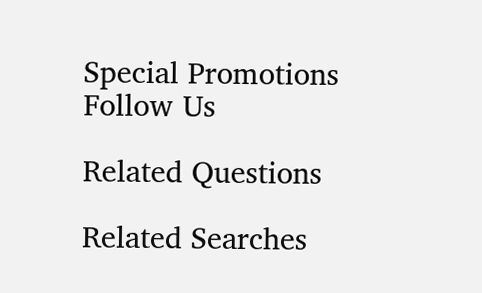Special Promotions
Follow Us

Related Questions

Related Searches